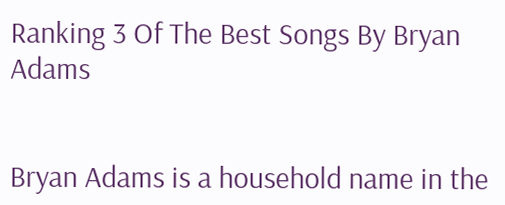Ranking 3 Of The Best Songs By Bryan Adams


Bryan Adams is a household name in the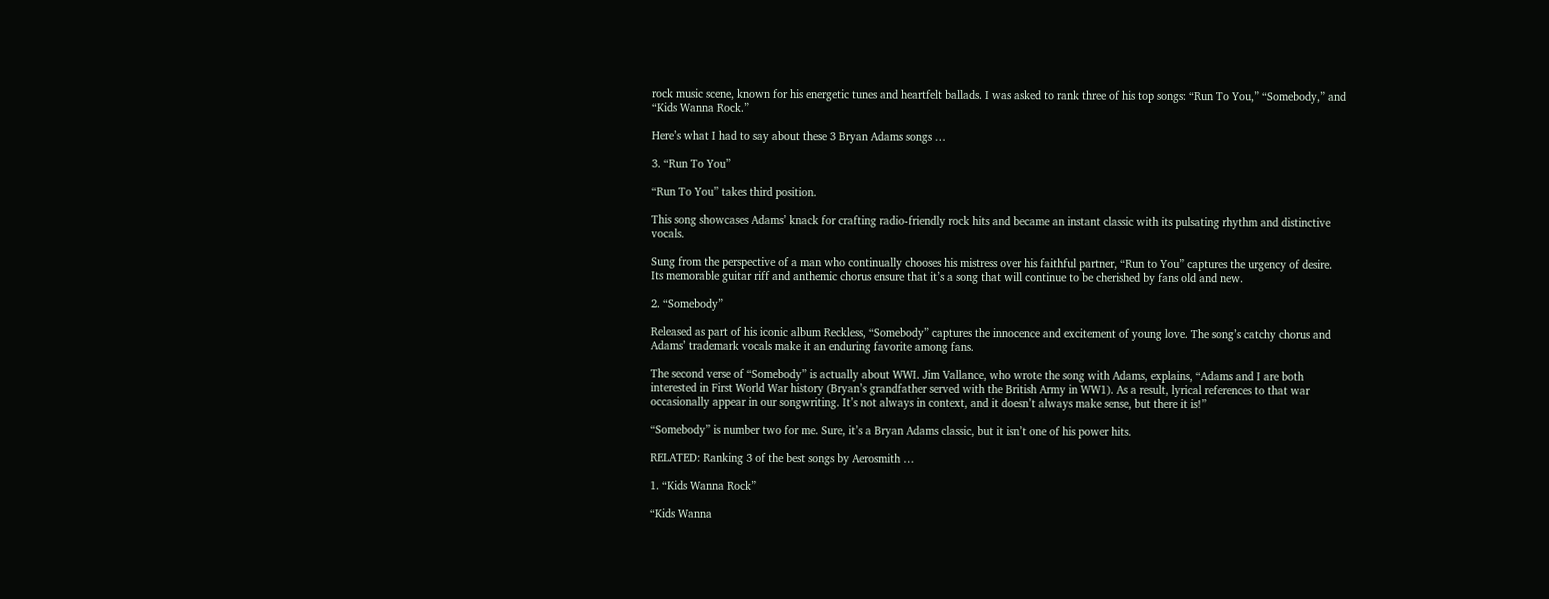rock music scene, known for his energetic tunes and heartfelt ballads. I was asked to rank three of his top songs: “Run To You,” “Somebody,” and “Kids Wanna Rock.”

Here’s what I had to say about these 3 Bryan Adams songs …

3. “Run To You”

“Run To You” takes third position.

This song showcases Adams’ knack for crafting radio-friendly rock hits and became an instant classic with its pulsating rhythm and distinctive vocals.

Sung from the perspective of a man who continually chooses his mistress over his faithful partner, “Run to You” captures the urgency of desire. Its memorable guitar riff and anthemic chorus ensure that it’s a song that will continue to be cherished by fans old and new.

2. “Somebody”

Released as part of his iconic album Reckless, “Somebody” captures the innocence and excitement of young love. The song’s catchy chorus and Adams’ trademark vocals make it an enduring favorite among fans.

The second verse of “Somebody” is actually about WWI. Jim Vallance, who wrote the song with Adams, explains, “Adams and I are both interested in First World War history (Bryan’s grandfather served with the British Army in WW1). As a result, lyrical references to that war occasionally appear in our songwriting. It’s not always in context, and it doesn’t always make sense, but there it is!”

“Somebody” is number two for me. Sure, it’s a Bryan Adams classic, but it isn’t one of his power hits.

RELATED: Ranking 3 of the best songs by Aerosmith …

1. “Kids Wanna Rock”

“Kids Wanna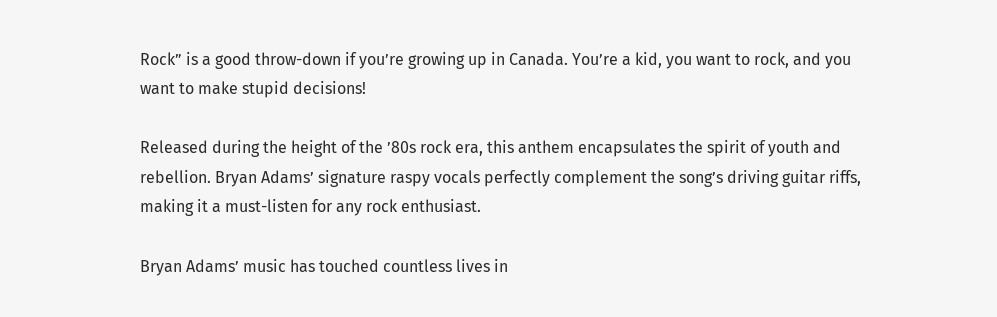Rock” is a good throw-down if you’re growing up in Canada. You’re a kid, you want to rock, and you want to make stupid decisions!

Released during the height of the ’80s rock era, this anthem encapsulates the spirit of youth and rebellion. Bryan Adams’ signature raspy vocals perfectly complement the song’s driving guitar riffs, making it a must-listen for any rock enthusiast.

Bryan Adams’ music has touched countless lives in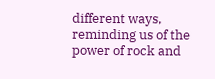different ways, reminding us of the power of rock and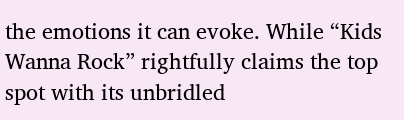the emotions it can evoke. While “Kids Wanna Rock” rightfully claims the top spot with its unbridled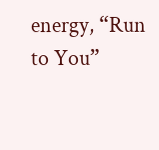energy, “Run to You”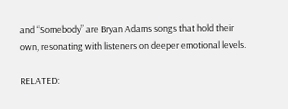and “Somebody” are Bryan Adams songs that hold their own, resonating with listeners on deeper emotional levels.

RELATED: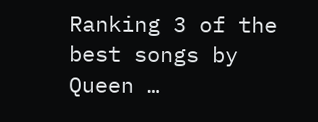Ranking 3 of the best songs by Queen …